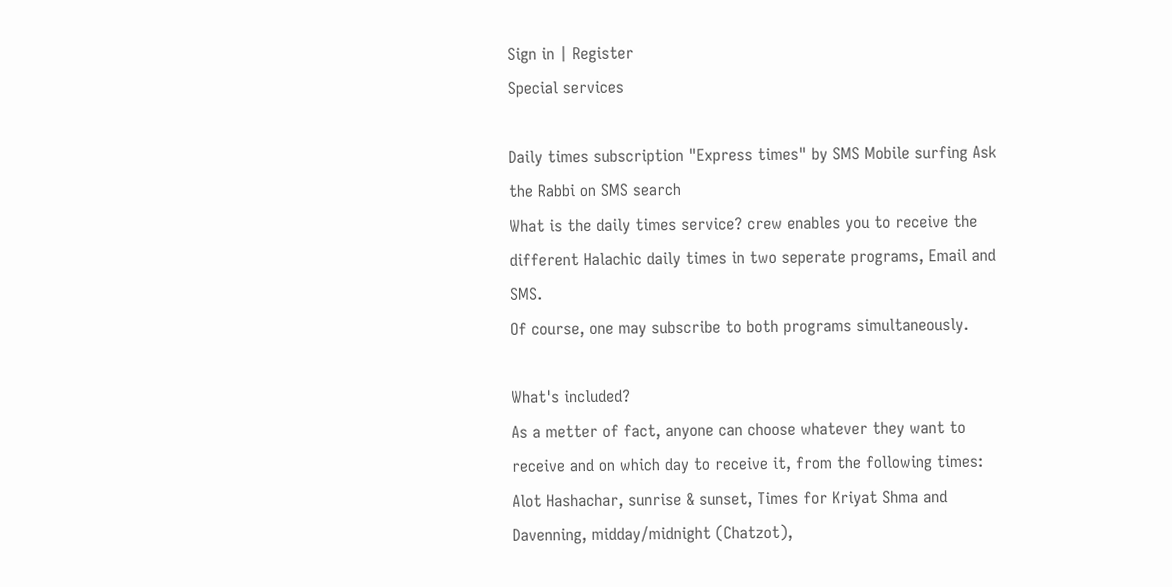Sign in | Register
Special services

Daily times subscription "Express times" by SMS Mobile surfing Ask the Rabbi on SMS search
What is the daily times service? crew enables you to receive the different Halachic daily times in two seperate programs, Email and SMS.
Of course, one may subscribe to both programs simultaneously.

What's included?
As a metter of fact, anyone can choose whatever they want to receive and on which day to receive it, from the following times:
Alot Hashachar, sunrise & sunset, Times for Kriyat Shma and Davenning, midday/midnight (Chatzot),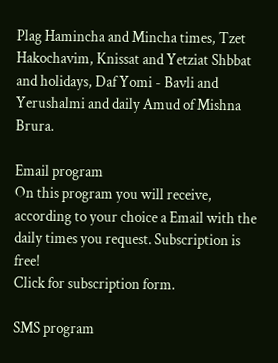Plag Hamincha and Mincha times, Tzet Hakochavim, Knissat and Yetziat Shbbat and holidays, Daf Yomi - Bavli and Yerushalmi and daily Amud of Mishna Brura.

Email program
On this program you will receive, according to your choice a Email with the daily times you request. Subscription is free!
Click for subscription form.

SMS program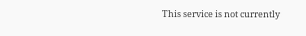This service is not currently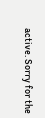active. Sorry for the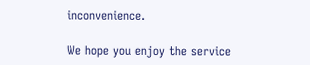inconvenience.

We hope you enjoy the service